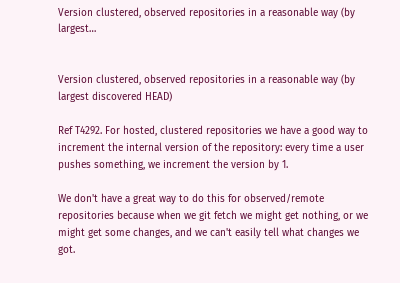Version clustered, observed repositories in a reasonable way (by largest…


Version clustered, observed repositories in a reasonable way (by largest discovered HEAD)

Ref T4292. For hosted, clustered repositories we have a good way to increment the internal version of the repository: every time a user pushes something, we increment the version by 1.

We don't have a great way to do this for observed/remote repositories because when we git fetch we might get nothing, or we might get some changes, and we can't easily tell what changes we got.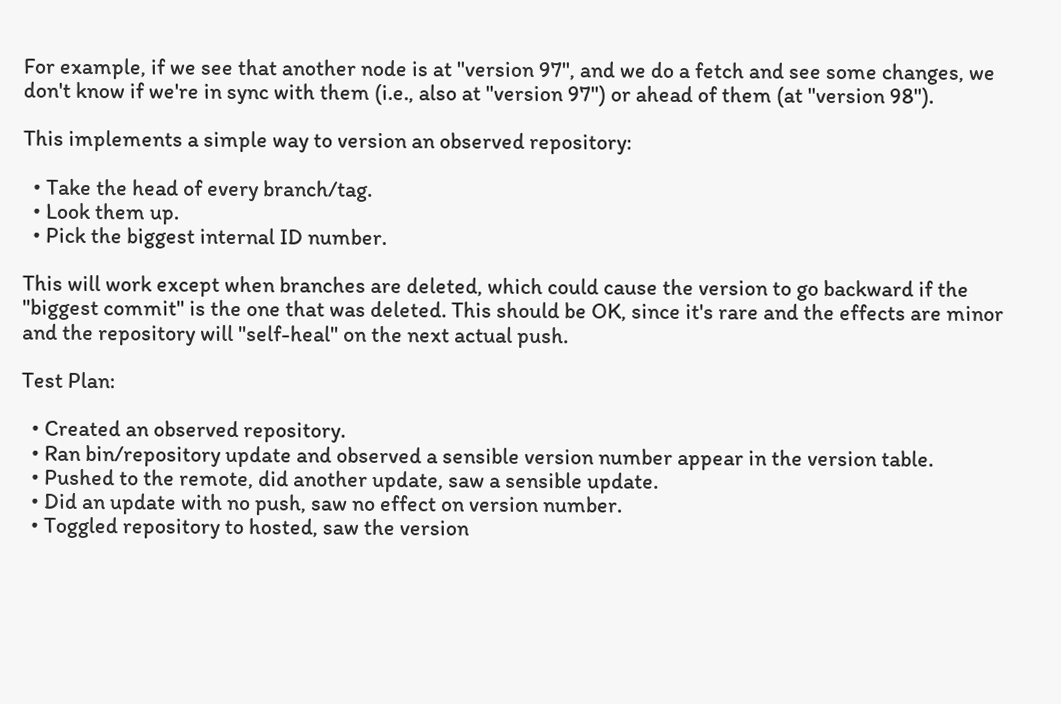For example, if we see that another node is at "version 97", and we do a fetch and see some changes, we don't know if we're in sync with them (i.e., also at "version 97") or ahead of them (at "version 98").

This implements a simple way to version an observed repository:

  • Take the head of every branch/tag.
  • Look them up.
  • Pick the biggest internal ID number.

This will work except when branches are deleted, which could cause the version to go backward if the "biggest commit" is the one that was deleted. This should be OK, since it's rare and the effects are minor and the repository will "self-heal" on the next actual push.

Test Plan:

  • Created an observed repository.
  • Ran bin/repository update and observed a sensible version number appear in the version table.
  • Pushed to the remote, did another update, saw a sensible update.
  • Did an update with no push, saw no effect on version number.
  • Toggled repository to hosted, saw the version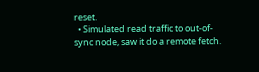reset.
  • Simulated read traffic to out-of-sync node, saw it do a remote fetch.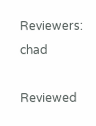Reviewers: chad

Reviewed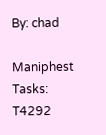By: chad

Maniphest Tasks: T4292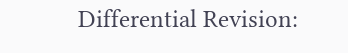Differential Revision: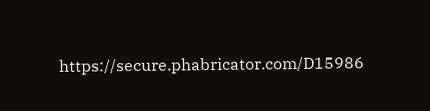https://secure.phabricator.com/D15986